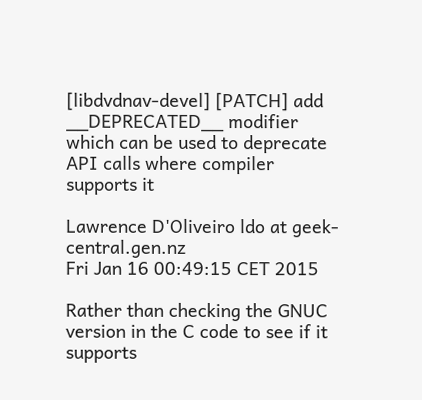[libdvdnav-devel] [PATCH] add __DEPRECATED__ modifier which can be used to deprecate API calls where compiler supports it

Lawrence D'Oliveiro ldo at geek-central.gen.nz
Fri Jan 16 00:49:15 CET 2015

Rather than checking the GNUC version in the C code to see if it
supports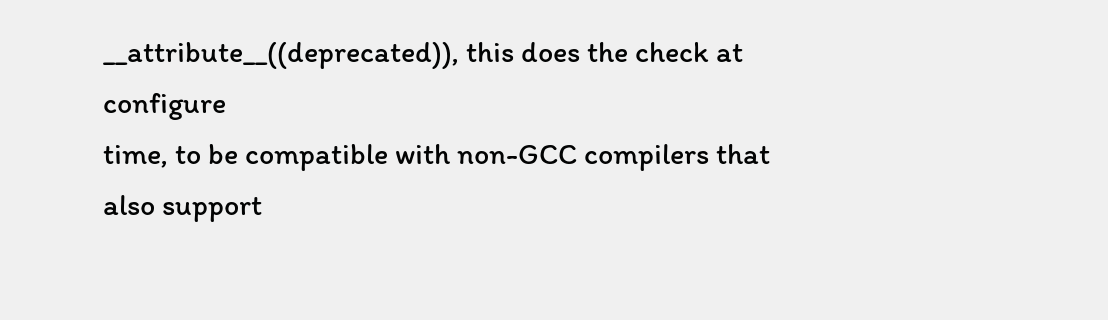__attribute__((deprecated)), this does the check at configure
time, to be compatible with non-GCC compilers that also support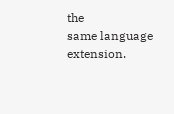the
same language extension.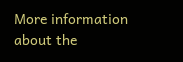More information about the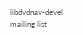libdvdnav-devel mailing list